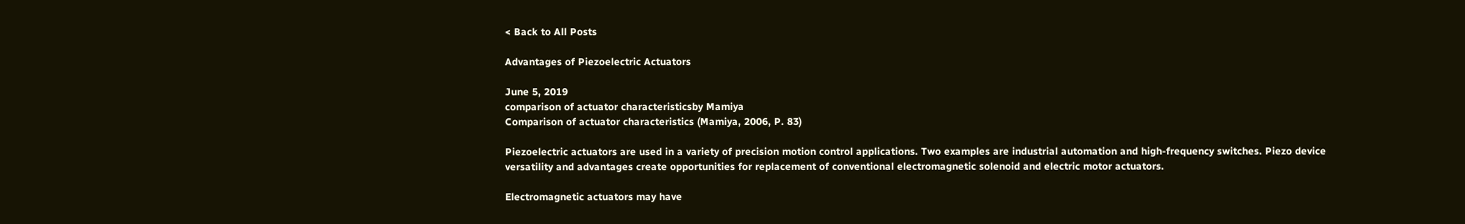< Back to All Posts

Advantages of Piezoelectric Actuators

June 5, 2019
comparison of actuator characteristicsby Mamiya
Comparison of actuator characteristics (Mamiya, 2006, P. 83)

Piezoelectric actuators are used in a variety of precision motion control applications. Two examples are industrial automation and high-frequency switches. Piezo device versatility and advantages create opportunities for replacement of conventional electromagnetic solenoid and electric motor actuators.

Electromagnetic actuators may have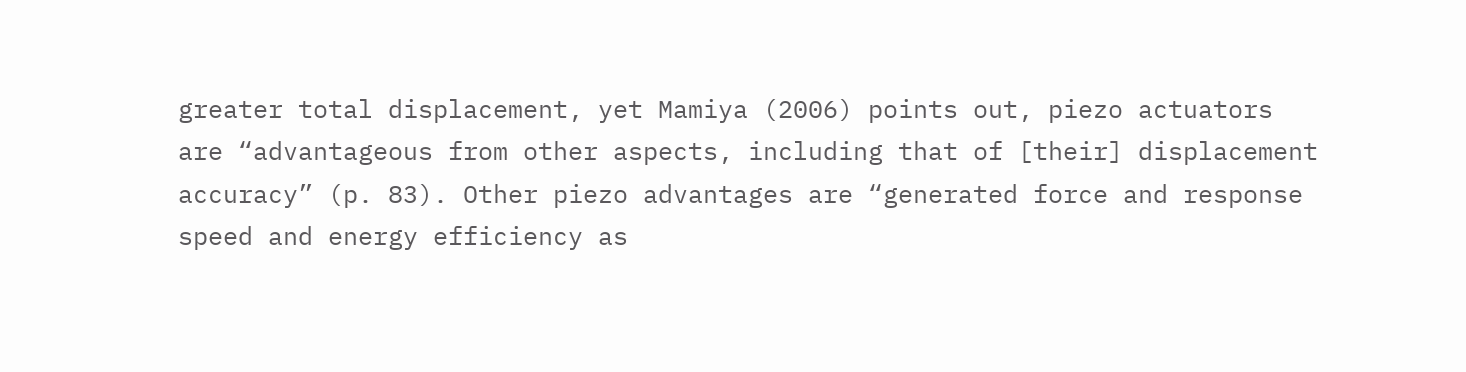greater total displacement, yet Mamiya (2006) points out, piezo actuators are “advantageous from other aspects, including that of [their] displacement accuracy” (p. 83). Other piezo advantages are “generated force and response speed and energy efficiency as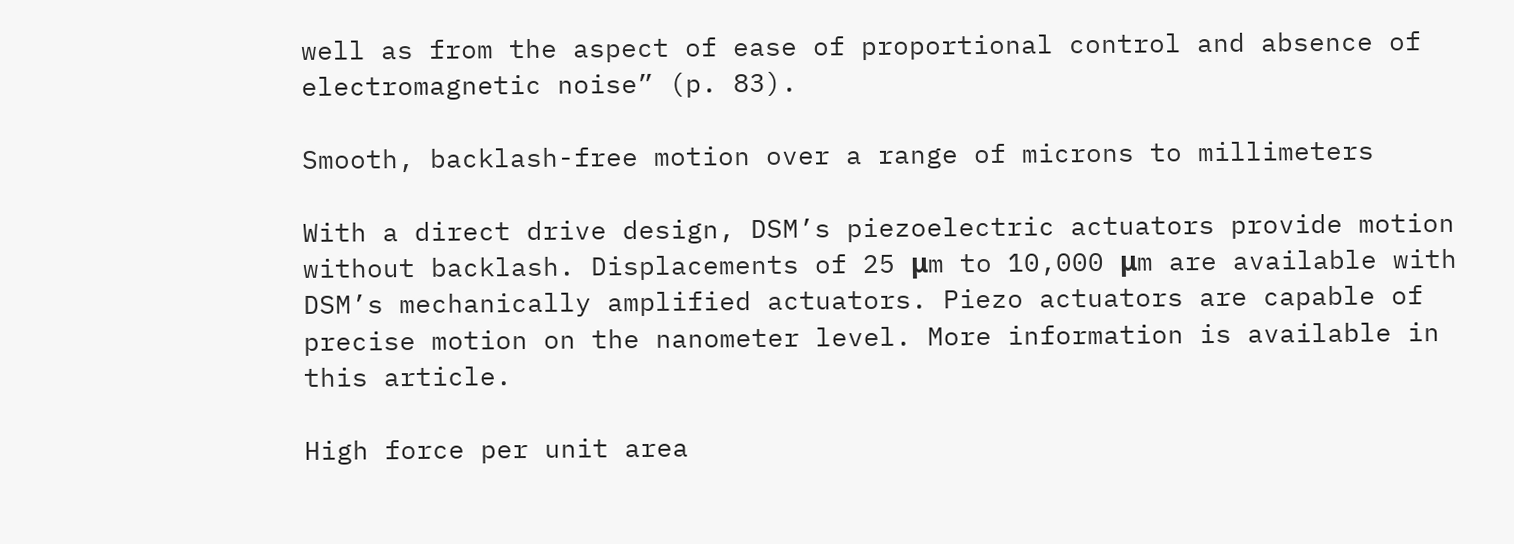well as from the aspect of ease of proportional control and absence of electromagnetic noise” (p. 83).

Smooth, backlash-free motion over a range of microns to millimeters

With a direct drive design, DSM’s piezoelectric actuators provide motion without backlash. Displacements of 25 μm to 10,000 μm are available with DSM’s mechanically amplified actuators. Piezo actuators are capable of precise motion on the nanometer level. More information is available in this article.

High force per unit area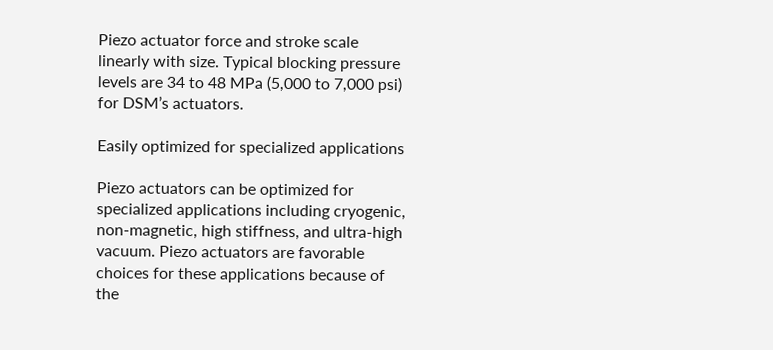Piezo actuator force and stroke scale linearly with size. Typical blocking pressure levels are 34 to 48 MPa (5,000 to 7,000 psi) for DSM’s actuators.

Easily optimized for specialized applications

Piezo actuators can be optimized for specialized applications including cryogenic, non-magnetic, high stiffness, and ultra-high vacuum. Piezo actuators are favorable choices for these applications because of the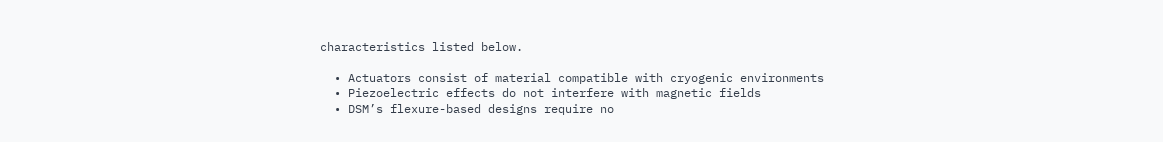characteristics listed below.

  • Actuators consist of material compatible with cryogenic environments
  • Piezoelectric effects do not interfere with magnetic fields
  • DSM’s flexure-based designs require no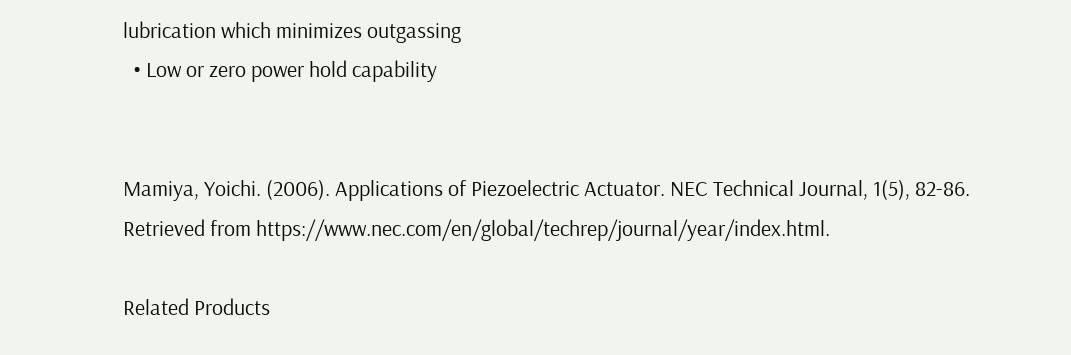lubrication which minimizes outgassing
  • Low or zero power hold capability


Mamiya, Yoichi. (2006). Applications of Piezoelectric Actuator. NEC Technical Journal, 1(5), 82-86. Retrieved from https://www.nec.com/en/global/techrep/journal/year/index.html.

Related Products